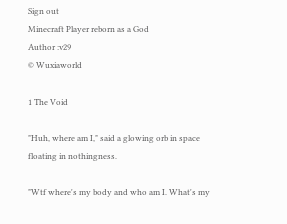Sign out
Minecraft Player reborn as a God
Author :v29
© Wuxiaworld

1 The Void

"Huh, where am I," said a glowing orb in space floating in nothingness.

"Wtf where's my body and who am I. What's my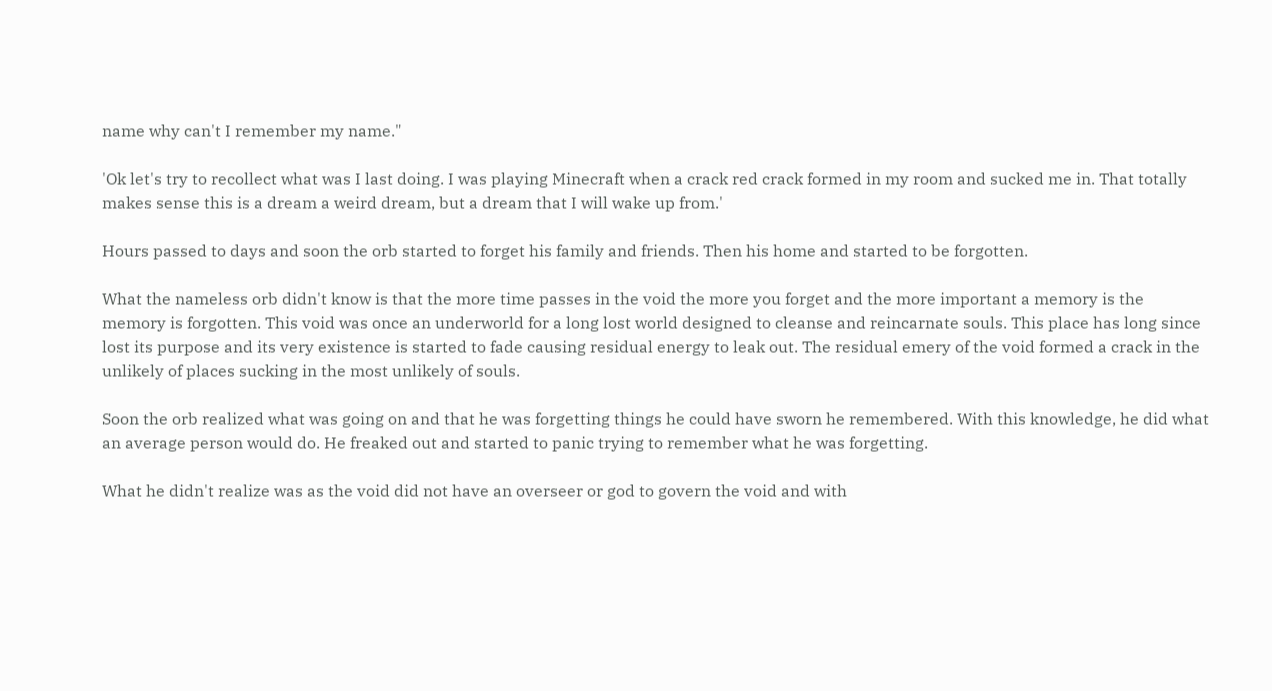name why can't I remember my name."

'Ok let's try to recollect what was I last doing. I was playing Minecraft when a crack red crack formed in my room and sucked me in. That totally makes sense this is a dream a weird dream, but a dream that I will wake up from.'

Hours passed to days and soon the orb started to forget his family and friends. Then his home and started to be forgotten.

What the nameless orb didn't know is that the more time passes in the void the more you forget and the more important a memory is the memory is forgotten. This void was once an underworld for a long lost world designed to cleanse and reincarnate souls. This place has long since lost its purpose and its very existence is started to fade causing residual energy to leak out. The residual emery of the void formed a crack in the unlikely of places sucking in the most unlikely of souls.

Soon the orb realized what was going on and that he was forgetting things he could have sworn he remembered. With this knowledge, he did what an average person would do. He freaked out and started to panic trying to remember what he was forgetting.

What he didn't realize was as the void did not have an overseer or god to govern the void and with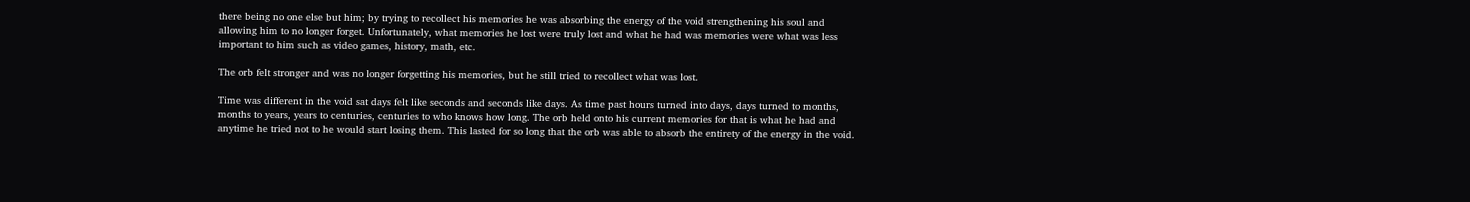there being no one else but him; by trying to recollect his memories he was absorbing the energy of the void strengthening his soul and allowing him to no longer forget. Unfortunately, what memories he lost were truly lost and what he had was memories were what was less important to him such as video games, history, math, etc.

The orb felt stronger and was no longer forgetting his memories, but he still tried to recollect what was lost.

Time was different in the void sat days felt like seconds and seconds like days. As time past hours turned into days, days turned to months, months to years, years to centuries, centuries to who knows how long. The orb held onto his current memories for that is what he had and anytime he tried not to he would start losing them. This lasted for so long that the orb was able to absorb the entirety of the energy in the void.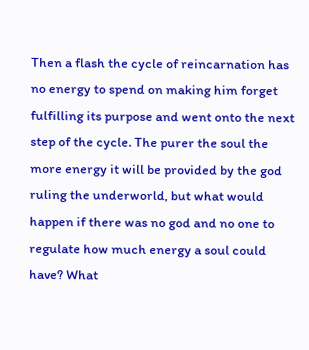Then a flash the cycle of reincarnation has no energy to spend on making him forget fulfilling its purpose and went onto the next step of the cycle. The purer the soul the more energy it will be provided by the god ruling the underworld, but what would happen if there was no god and no one to regulate how much energy a soul could have? What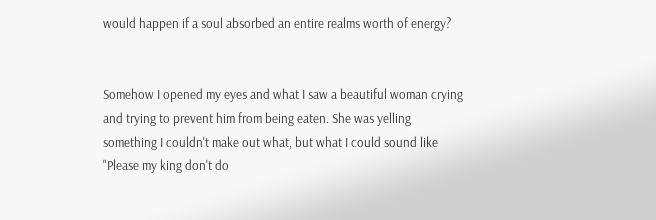would happen if a soul absorbed an entire realms worth of energy?


Somehow I opened my eyes and what I saw a beautiful woman crying and trying to prevent him from being eaten. She was yelling something I couldn't make out what, but what I could sound like "Please my king don't do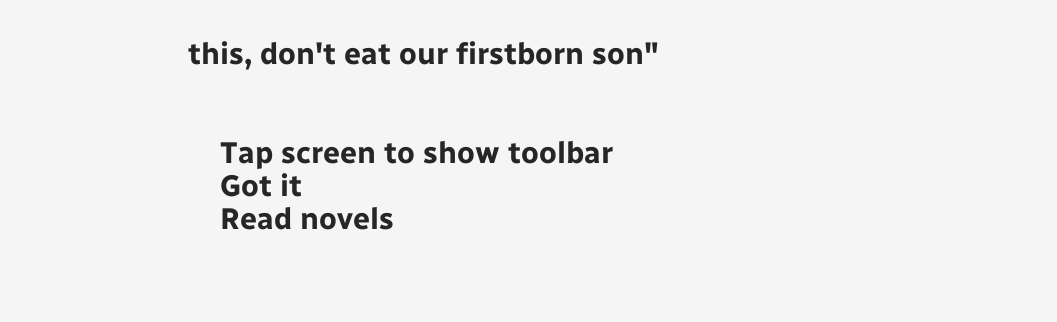this, don't eat our firstborn son"


    Tap screen to show toolbar
    Got it
    Read novels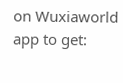on Wuxiaworld app to get: